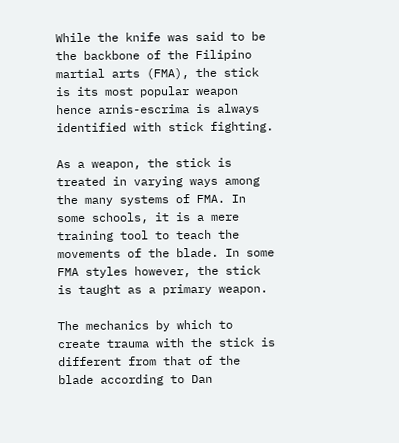While the knife was said to be the backbone of the Filipino martial arts (FMA), the stick is its most popular weapon hence arnis-escrima is always identified with stick fighting.

As a weapon, the stick is treated in varying ways among the many systems of FMA. In some schools, it is a mere training tool to teach the movements of the blade. In some FMA styles however, the stick is taught as a primary weapon.

The mechanics by which to create trauma with the stick is different from that of the blade according to Dan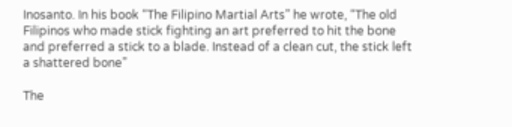Inosanto. In his book “The Filipino Martial Arts” he wrote, “The old Filipinos who made stick fighting an art preferred to hit the bone and preferred a stick to a blade. Instead of a clean cut, the stick left a shattered bone”

The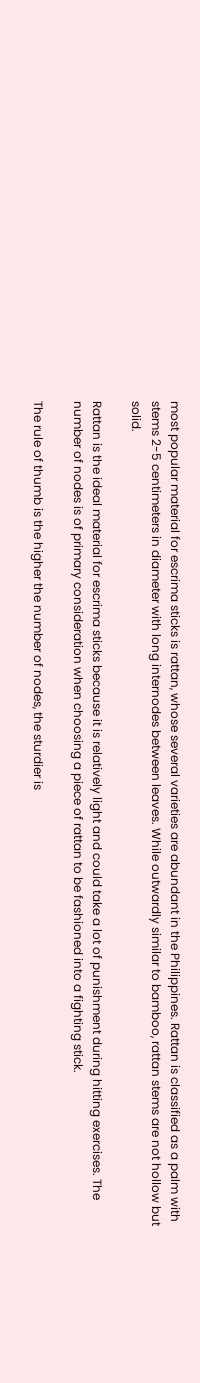most popular material for escrima sticks is rattan, whose several varieties are abundant in the Philippines. Rattan is classified as a palm with stems 2-5 centimeters in diameter with long internodes between leaves. While outwardly similar to bamboo, rattan stems are not hollow but solid.

Rattan is the ideal material for escrima sticks because it is relatively light and could take a lot of punishment during hitting exercises. The number of nodes is of primary consideration when choosing a piece of rattan to be fashioned into a fighting stick.

The rule of thumb is the higher the number of nodes, the sturdier is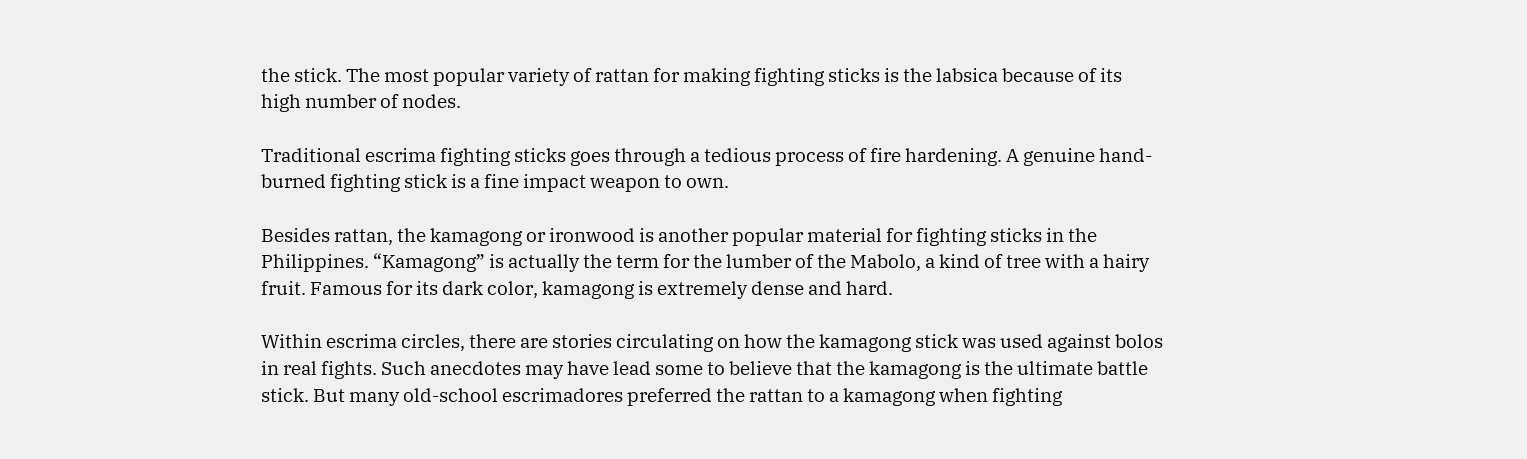the stick. The most popular variety of rattan for making fighting sticks is the labsica because of its high number of nodes.

Traditional escrima fighting sticks goes through a tedious process of fire hardening. A genuine hand-burned fighting stick is a fine impact weapon to own.

Besides rattan, the kamagong or ironwood is another popular material for fighting sticks in the Philippines. “Kamagong” is actually the term for the lumber of the Mabolo, a kind of tree with a hairy fruit. Famous for its dark color, kamagong is extremely dense and hard.

Within escrima circles, there are stories circulating on how the kamagong stick was used against bolos in real fights. Such anecdotes may have lead some to believe that the kamagong is the ultimate battle stick. But many old-school escrimadores preferred the rattan to a kamagong when fighting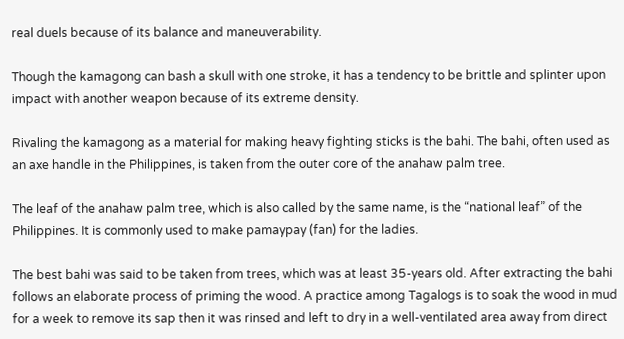real duels because of its balance and maneuverability.

Though the kamagong can bash a skull with one stroke, it has a tendency to be brittle and splinter upon impact with another weapon because of its extreme density.

Rivaling the kamagong as a material for making heavy fighting sticks is the bahi. The bahi, often used as an axe handle in the Philippines, is taken from the outer core of the anahaw palm tree.

The leaf of the anahaw palm tree, which is also called by the same name, is the “national leaf” of the Philippines. It is commonly used to make pamaypay (fan) for the ladies.

The best bahi was said to be taken from trees, which was at least 35-years old. After extracting the bahi follows an elaborate process of priming the wood. A practice among Tagalogs is to soak the wood in mud for a week to remove its sap then it was rinsed and left to dry in a well-ventilated area away from direct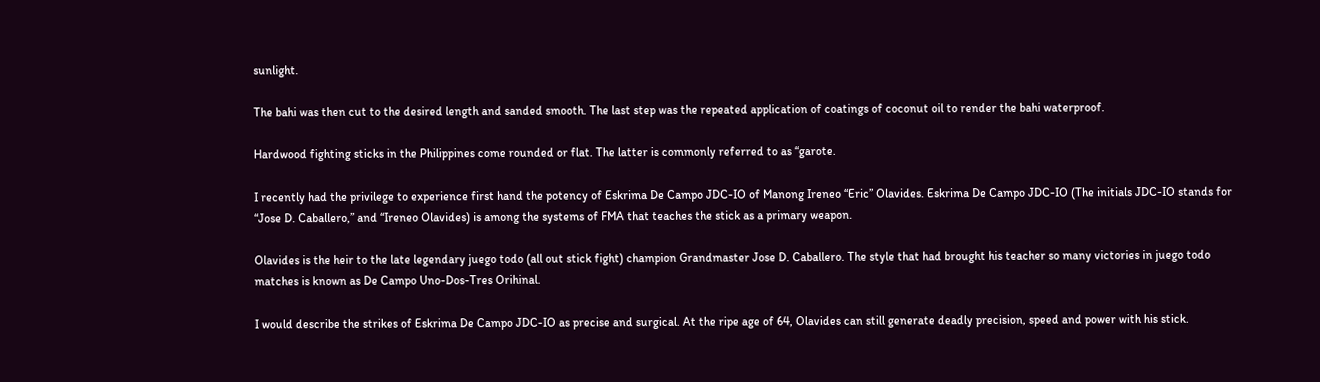sunlight.

The bahi was then cut to the desired length and sanded smooth. The last step was the repeated application of coatings of coconut oil to render the bahi waterproof.

Hardwood fighting sticks in the Philippines come rounded or flat. The latter is commonly referred to as “garote.

I recently had the privilege to experience first hand the potency of Eskrima De Campo JDC-IO of Manong Ireneo “Eric” Olavides. Eskrima De Campo JDC-IO (The initials JDC-IO stands for “Jose D. Caballero,” and “Ireneo Olavides) is among the systems of FMA that teaches the stick as a primary weapon.

Olavides is the heir to the late legendary juego todo (all out stick fight) champion Grandmaster Jose D. Caballero. The style that had brought his teacher so many victories in juego todo matches is known as De Campo Uno-Dos-Tres Orihinal.

I would describe the strikes of Eskrima De Campo JDC-IO as precise and surgical. At the ripe age of 64, Olavides can still generate deadly precision, speed and power with his stick.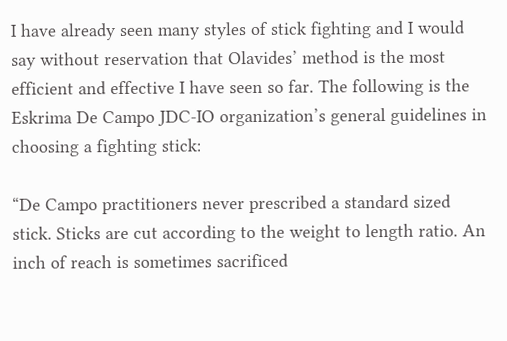I have already seen many styles of stick fighting and I would say without reservation that Olavides’ method is the most efficient and effective I have seen so far. The following is the Eskrima De Campo JDC-IO organization’s general guidelines in choosing a fighting stick:

“De Campo practitioners never prescribed a standard sized stick. Sticks are cut according to the weight to length ratio. An inch of reach is sometimes sacrificed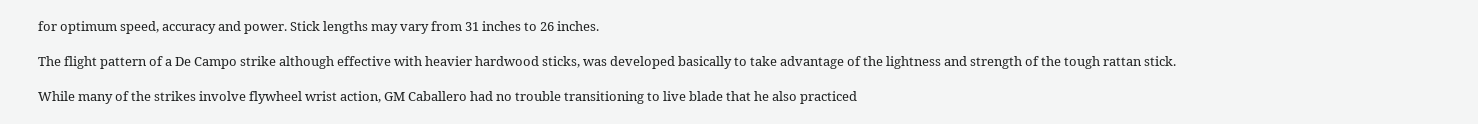for optimum speed, accuracy and power. Stick lengths may vary from 31 inches to 26 inches.

The flight pattern of a De Campo strike although effective with heavier hardwood sticks, was developed basically to take advantage of the lightness and strength of the tough rattan stick.

While many of the strikes involve flywheel wrist action, GM Caballero had no trouble transitioning to live blade that he also practiced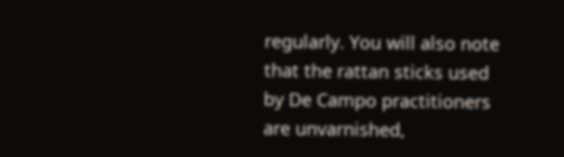regularly. You will also note that the rattan sticks used by De Campo practitioners are unvarnished,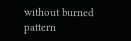without burned pattern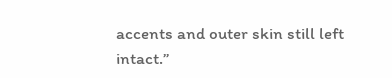accents and outer skin still left intact.”